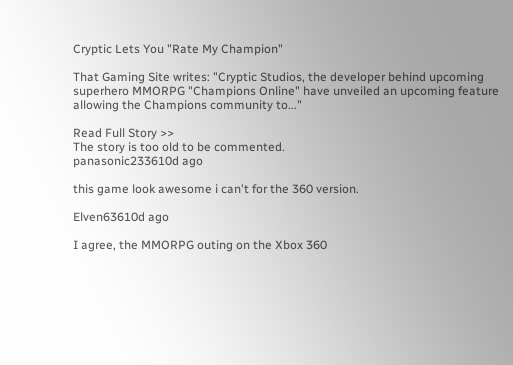Cryptic Lets You "Rate My Champion"

That Gaming Site writes: "Cryptic Studios, the developer behind upcoming superhero MMORPG "Champions Online" have unveiled an upcoming feature allowing the Champions community to..."

Read Full Story >>
The story is too old to be commented.
panasonic233610d ago

this game look awesome i can't for the 360 version.

Elven63610d ago

I agree, the MMORPG outing on the Xbox 360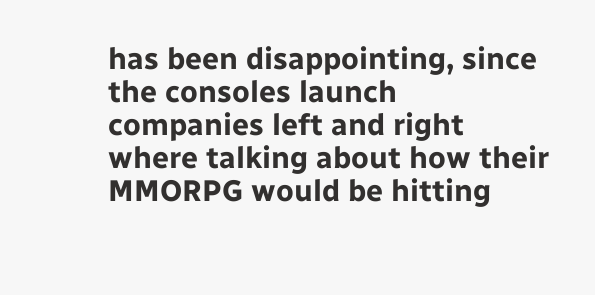has been disappointing, since the consoles launch companies left and right where talking about how their MMORPG would be hitting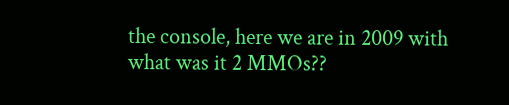the console, here we are in 2009 with what was it 2 MMOs??